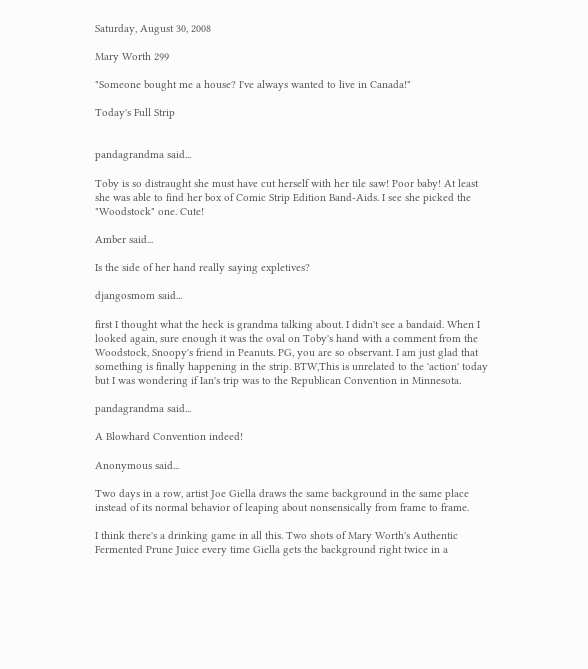Saturday, August 30, 2008

Mary Worth 299

"Someone bought me a house? I've always wanted to live in Canada!"

Today's Full Strip


pandagrandma said...

Toby is so distraught she must have cut herself with her tile saw! Poor baby! At least she was able to find her box of Comic Strip Edition Band-Aids. I see she picked the "Woodstock" one. Cute!

Amber said...

Is the side of her hand really saying expletives?

djangosmom said...

first I thought what the heck is grandma talking about. I didn't see a bandaid. When I looked again, sure enough it was the oval on Toby's hand with a comment from the Woodstock, Snoopy's friend in Peanuts. PG, you are so observant. I am just glad that something is finally happening in the strip. BTW,This is unrelated to the 'action' today but I was wondering if Ian's trip was to the Republican Convention in Minnesota.

pandagrandma said...

A Blowhard Convention indeed!

Anonymous said...

Two days in a row, artist Joe Giella draws the same background in the same place instead of its normal behavior of leaping about nonsensically from frame to frame.

I think there's a drinking game in all this. Two shots of Mary Worth's Authentic Fermented Prune Juice every time Giella gets the background right twice in a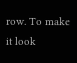row. To make it look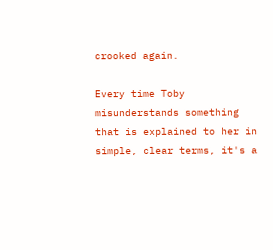crooked again.

Every time Toby misunderstands something that is explained to her in simple, clear terms, it's a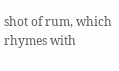shot of rum, which rhymes with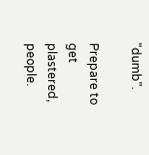"dumb".

Prepare to get plastered, people.